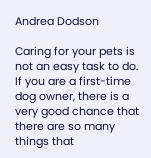Andrea Dodson

Caring for your pets is not an easy task to do. If you are a first-time dog owner, there is a very good chance that there are so many things that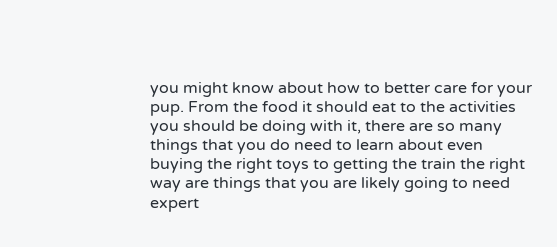you might know about how to better care for your pup. From the food it should eat to the activities you should be doing with it, there are so many things that you do need to learn about even buying the right toys to getting the train the right way are things that you are likely going to need expert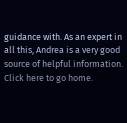guidance with. As an expert in all this, Andrea is a very good source of helpful information. Click here to go home.